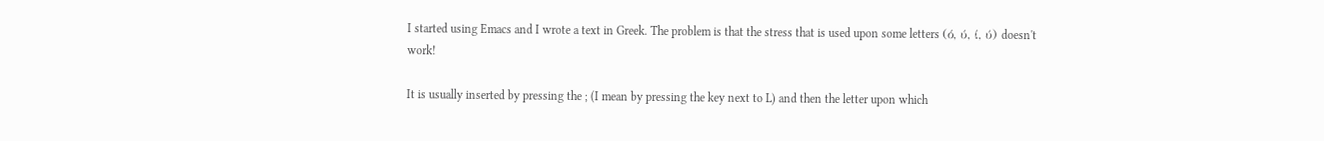I started using Emacs and I wrote a text in Greek. The problem is that the stress that is used upon some letters (ό, ύ, ί, ύ) doesn't work!

It is usually inserted by pressing the ; (I mean by pressing the key next to L) and then the letter upon which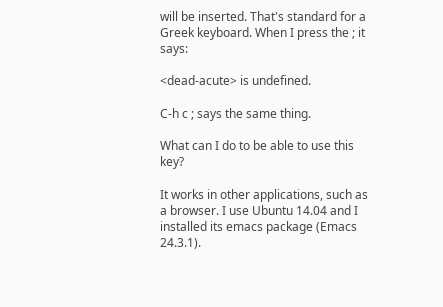will be inserted. That's standard for a Greek keyboard. When I press the ; it says:

<dead-acute> is undefined.

C-h c ; says the same thing.

What can I do to be able to use this key?

It works in other applications, such as a browser. I use Ubuntu 14.04 and I installed its emacs package (Emacs 24.3.1).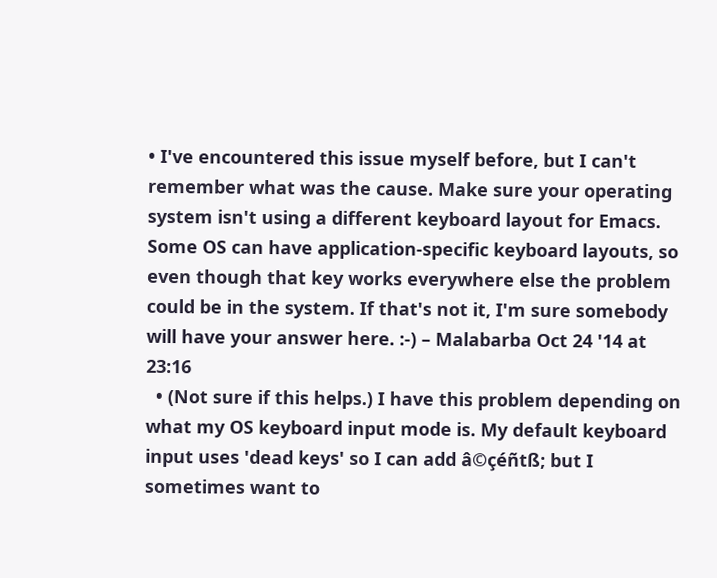• I've encountered this issue myself before, but I can't remember what was the cause. Make sure your operating system isn't using a different keyboard layout for Emacs. Some OS can have application-specific keyboard layouts, so even though that key works everywhere else the problem could be in the system. If that's not it, I'm sure somebody will have your answer here. :-) – Malabarba Oct 24 '14 at 23:16
  • (Not sure if this helps.) I have this problem depending on what my OS keyboard input mode is. My default keyboard input uses 'dead keys' so I can add â©çéñtß; but I sometimes want to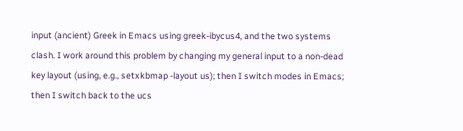input (ancient) Greek in Emacs using greek-ibycus4, and the two systems clash. I work around this problem by changing my general input to a non-dead key layout (using, e.g., setxkbmap -layout us); then I switch modes in Emacs; then I switch back to the ucs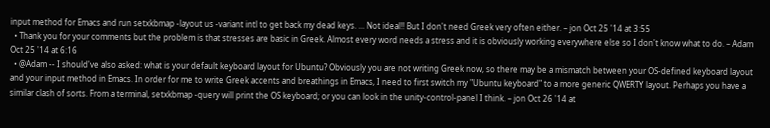input method for Emacs and run setxkbmap -layout us -variant intl to get back my dead keys. ... Not ideal!! But I don't need Greek very often either. – jon Oct 25 '14 at 3:55
  • Thank you for your comments but the problem is that stresses are basic in Greek. Almost every word needs a stress and it is obviously working everywhere else so I don't know what to do. – Adam Oct 25 '14 at 6:16
  • @Adam -- I should've also asked: what is your default keyboard layout for Ubuntu? Obviously you are not writing Greek now, so there may be a mismatch between your OS-defined keyboard layout and your input method in Emacs. In order for me to write Greek accents and breathings in Emacs, I need to first switch my "Ubuntu keyboard" to a more generic QWERTY layout. Perhaps you have a similar clash of sorts. From a terminal, setxkbmap -query will print the OS keyboard; or you can look in the unity-control-panel I think. – jon Oct 26 '14 at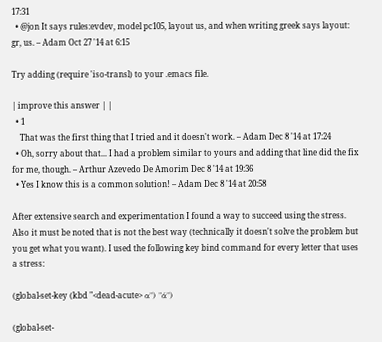17:31
  • @jon It says rules:evdev, model pc105, layout us, and when writing greek says layout: gr, us. – Adam Oct 27 '14 at 6:15

Try adding (require 'iso-transl) to your .emacs file.

| improve this answer | |
  • 1
    That was the first thing that I tried and it doesn't work. – Adam Dec 8 '14 at 17:24
  • Oh, sorry about that... I had a problem similar to yours and adding that line did the fix for me, though. – Arthur Azevedo De Amorim Dec 8 '14 at 19:36
  • Yes I know this is a common solution! – Adam Dec 8 '14 at 20:58

After extensive search and experimentation I found a way to succeed using the stress. Also it must be noted that is not the best way (technically it doesn't solve the problem but you get what you want). I used the following key bind command for every letter that uses a stress:

(global-set-key (kbd "<dead-acute> α") "ά")

(global-set-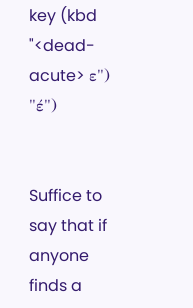key (kbd "<dead-acute> ε") "έ")


Suffice to say that if anyone finds a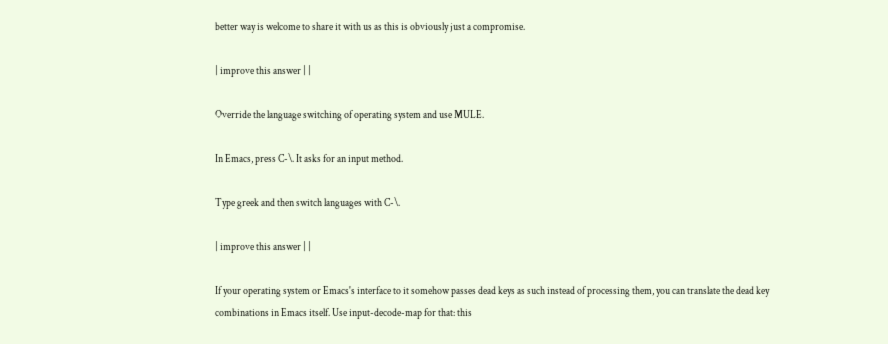better way is welcome to share it with us as this is obviously just a compromise.

| improve this answer | |

Override the language switching of operating system and use MULE.

In Emacs, press C-\. It asks for an input method.

Type greek and then switch languages with C-\.

| improve this answer | |

If your operating system or Emacs's interface to it somehow passes dead keys as such instead of processing them, you can translate the dead key combinations in Emacs itself. Use input-decode-map for that: this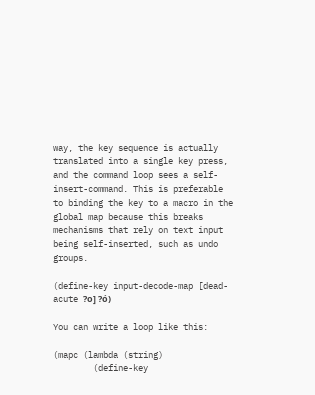way, the key sequence is actually translated into a single key press, and the command loop sees a self-insert-command. This is preferable to binding the key to a macro in the global map because this breaks mechanisms that rely on text input being self-inserted, such as undo groups.

(define-key input-decode-map [dead-acute ?ο] ?ό)

You can write a loop like this:

(mapc (lambda (string)
        (define-key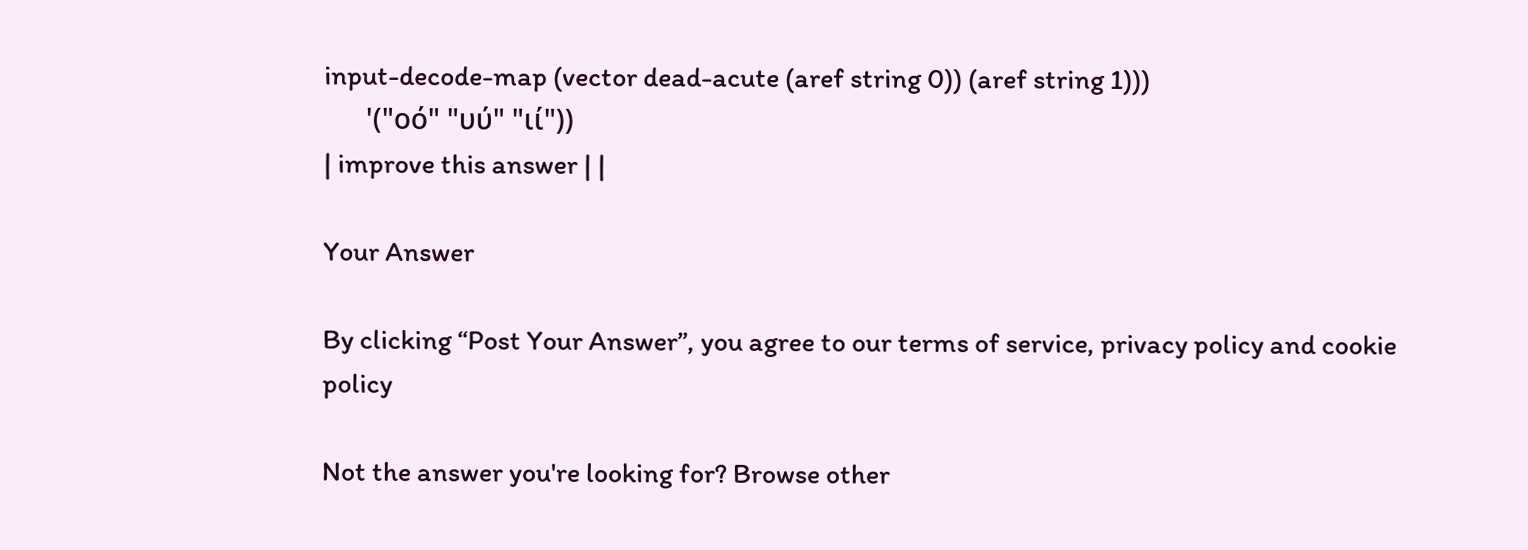input-decode-map (vector dead-acute (aref string 0)) (aref string 1)))
      '("οό" "υύ" "ιί"))
| improve this answer | |

Your Answer

By clicking “Post Your Answer”, you agree to our terms of service, privacy policy and cookie policy

Not the answer you're looking for? Browse other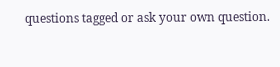questions tagged or ask your own question.